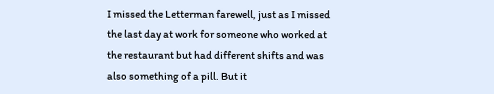I missed the Letterman farewell, just as I missed the last day at work for someone who worked at the restaurant but had different shifts and was also something of a pill. But it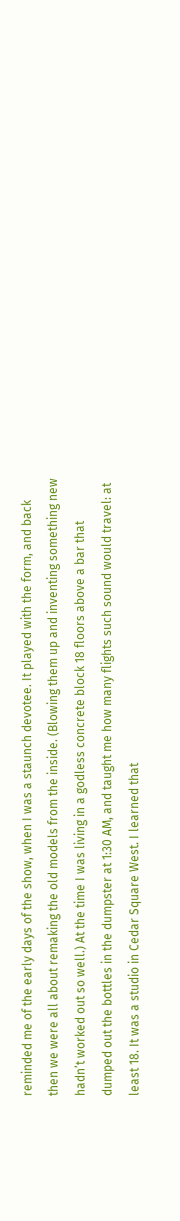reminded me of the early days of the show, when I was a staunch devotee. It played with the form, and back then we were all about remaking the old models from the inside. (Blowing them up and inventing something new hadn’t worked out so well.) At the time I was living in a godless concrete block 18 floors above a bar that dumped out the bottles in the dumpster at 1:30 AM, and taught me how many flights such sound would travel: at least 18. It was a studio in Cedar Square West. I learned that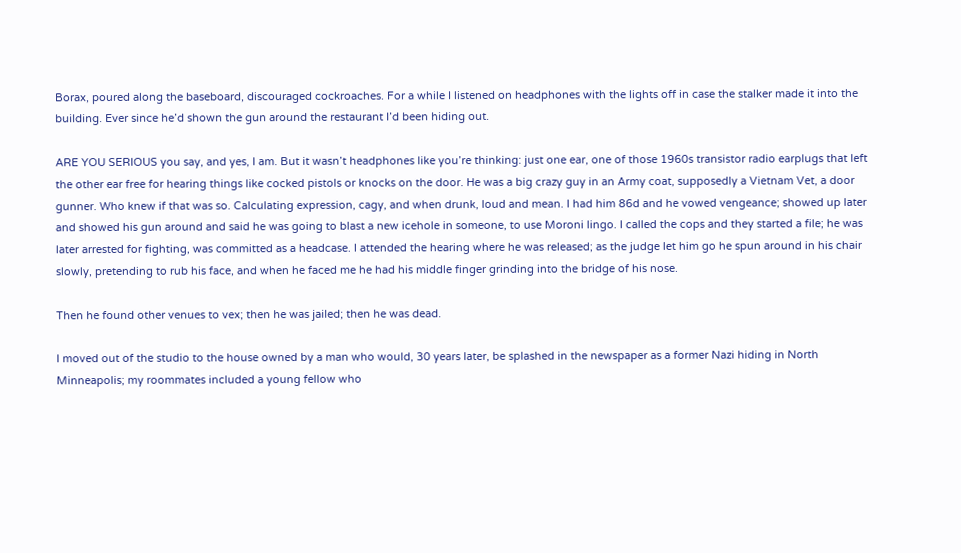Borax, poured along the baseboard, discouraged cockroaches. For a while I listened on headphones with the lights off in case the stalker made it into the building. Ever since he’d shown the gun around the restaurant I’d been hiding out.

ARE YOU SERIOUS you say, and yes, I am. But it wasn’t headphones like you’re thinking: just one ear, one of those 1960s transistor radio earplugs that left the other ear free for hearing things like cocked pistols or knocks on the door. He was a big crazy guy in an Army coat, supposedly a Vietnam Vet, a door gunner. Who knew if that was so. Calculating expression, cagy, and when drunk, loud and mean. I had him 86d and he vowed vengeance; showed up later and showed his gun around and said he was going to blast a new icehole in someone, to use Moroni lingo. I called the cops and they started a file; he was later arrested for fighting, was committed as a headcase. I attended the hearing where he was released; as the judge let him go he spun around in his chair slowly, pretending to rub his face, and when he faced me he had his middle finger grinding into the bridge of his nose.

Then he found other venues to vex; then he was jailed; then he was dead.

I moved out of the studio to the house owned by a man who would, 30 years later, be splashed in the newspaper as a former Nazi hiding in North Minneapolis; my roommates included a young fellow who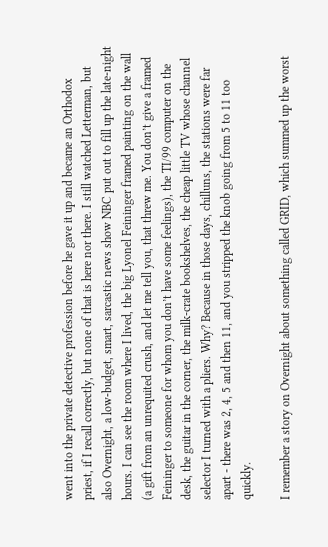went into the private detective profession before he gave it up and became an Orthodox priest, if I recall correctly, but none of that is here nor there. I still watched Letterman, but also Overnight, a low-budget, smart, sarcastic news show NBC put out to fill up the late-night hours. I can see the room where I lived, the big Lyonel Feininger framed painting on the wall (a gift from an unrequited crush, and let me tell you, that threw me. You don’t give a framed Feininger to someone for whom you don’t have some feelings), the TI/99 computer on the desk, the guitar in the corner, the milk-crate bookshelves, the cheap little TV whose channel selector I turned with a pliers. Why? Because in those days, chilluns, the stations were far apart - there was 2, 4, 5 and then 11, and you stripped the knob going from 5 to 11 too quickly.

I remember a story on Overnight about something called GRID, which summed up the worst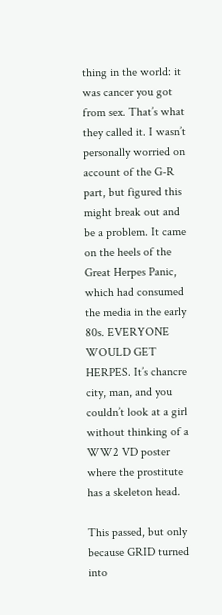thing in the world: it was cancer you got from sex. That’s what they called it. I wasn’t personally worried on account of the G-R part, but figured this might break out and be a problem. It came on the heels of the Great Herpes Panic, which had consumed the media in the early 80s. EVERYONE WOULD GET HERPES. It’s chancre city, man, and you couldn’t look at a girl without thinking of a WW2 VD poster where the prostitute has a skeleton head.

This passed, but only because GRID turned into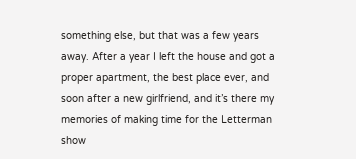something else, but that was a few years away. After a year I left the house and got a proper apartment, the best place ever, and soon after a new girlfriend, and it’s there my memories of making time for the Letterman show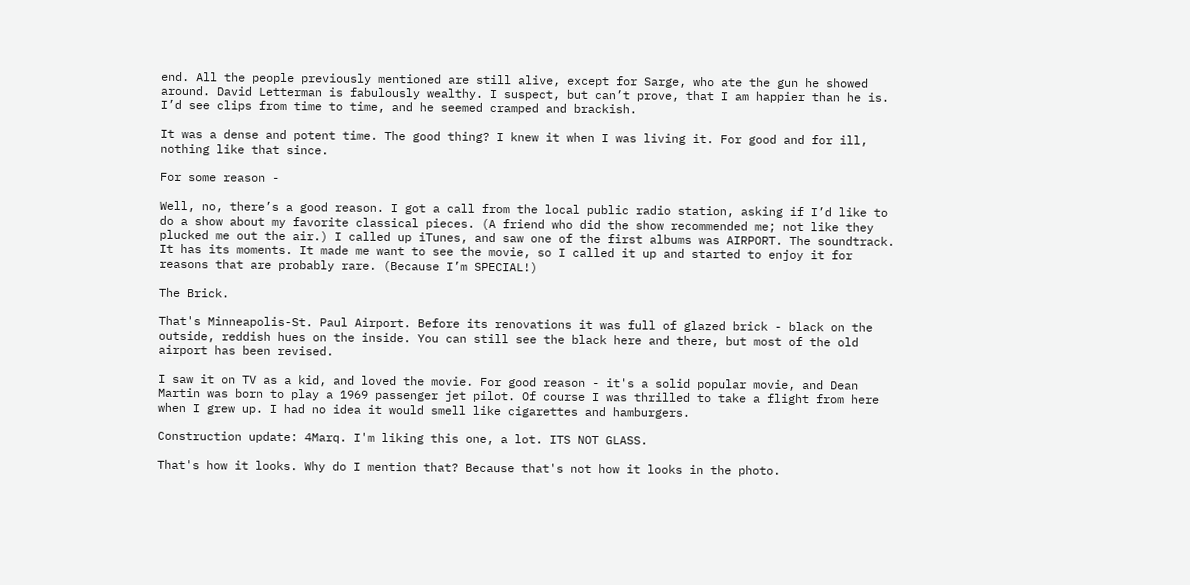end. All the people previously mentioned are still alive, except for Sarge, who ate the gun he showed around. David Letterman is fabulously wealthy. I suspect, but can’t prove, that I am happier than he is. I’d see clips from time to time, and he seemed cramped and brackish.

It was a dense and potent time. The good thing? I knew it when I was living it. For good and for ill, nothing like that since.

For some reason -

Well, no, there’s a good reason. I got a call from the local public radio station, asking if I’d like to do a show about my favorite classical pieces. (A friend who did the show recommended me; not like they plucked me out the air.) I called up iTunes, and saw one of the first albums was AIRPORT. The soundtrack. It has its moments. It made me want to see the movie, so I called it up and started to enjoy it for reasons that are probably rare. (Because I’m SPECIAL!)

The Brick.

That's Minneapolis-St. Paul Airport. Before its renovations it was full of glazed brick - black on the outside, reddish hues on the inside. You can still see the black here and there, but most of the old airport has been revised.

I saw it on TV as a kid, and loved the movie. For good reason - it's a solid popular movie, and Dean Martin was born to play a 1969 passenger jet pilot. Of course I was thrilled to take a flight from here when I grew up. I had no idea it would smell like cigarettes and hamburgers.

Construction update: 4Marq. I'm liking this one, a lot. ITS NOT GLASS.

That's how it looks. Why do I mention that? Because that's not how it looks in the photo.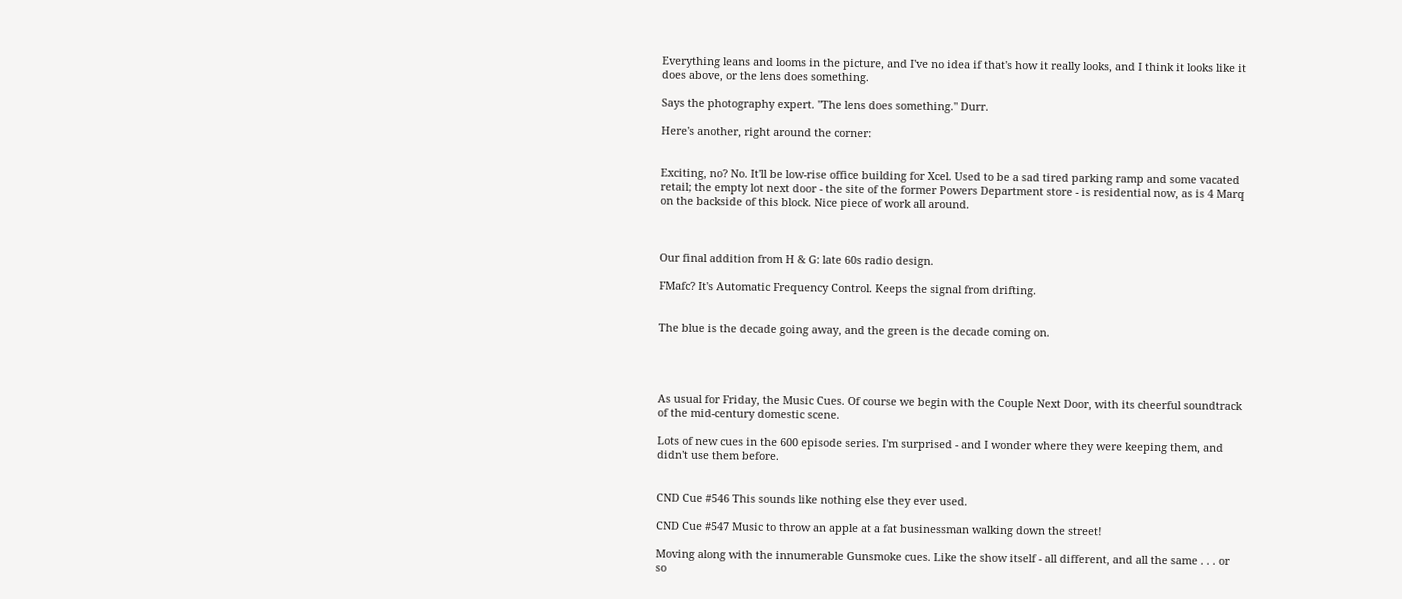Everything leans and looms in the picture, and I've no idea if that's how it really looks, and I think it looks like it does above, or the lens does something.

Says the photography expert. "The lens does something." Durr.

Here's another, right around the corner:


Exciting, no? No. It'll be low-rise office building for Xcel. Used to be a sad tired parking ramp and some vacated retail; the empty lot next door - the site of the former Powers Department store - is residential now, as is 4 Marq on the backside of this block. Nice piece of work all around.



Our final addition from H & G: late 60s radio design.

FMafc? It's Automatic Frequency Control. Keeps the signal from drifting.


The blue is the decade going away, and the green is the decade coming on.




As usual for Friday, the Music Cues. Of course we begin with the Couple Next Door, with its cheerful soundtrack of the mid-century domestic scene.

Lots of new cues in the 600 episode series. I'm surprised - and I wonder where they were keeping them, and didn't use them before.


CND Cue #546 This sounds like nothing else they ever used.

CND Cue #547 Music to throw an apple at a fat businessman walking down the street!

Moving along with the innumerable Gunsmoke cues. Like the show itself - all different, and all the same . . . or so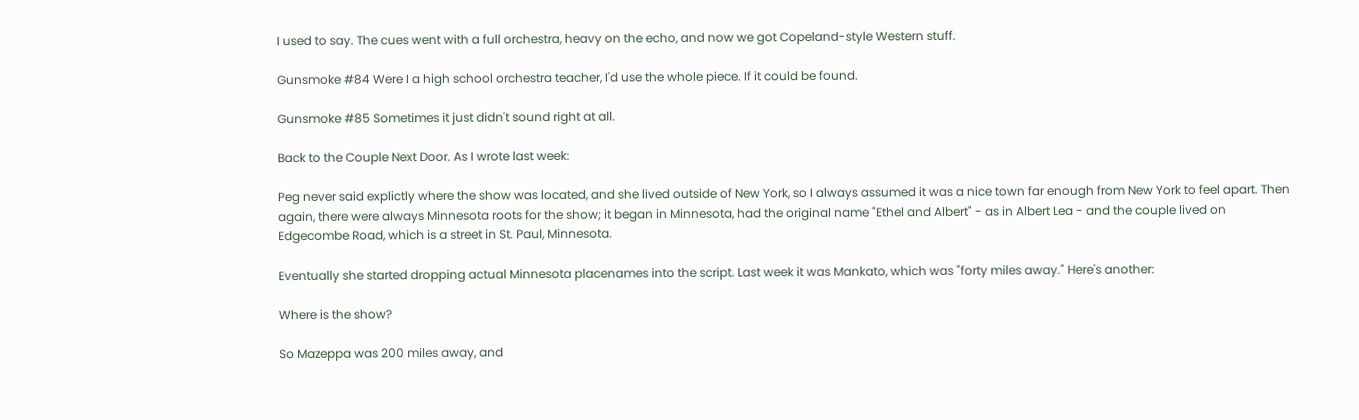I used to say. The cues went with a full orchestra, heavy on the echo, and now we got Copeland-style Western stuff.

Gunsmoke #84 Were I a high school orchestra teacher, I'd use the whole piece. If it could be found.

Gunsmoke #85 Sometimes it just didn't sound right at all.

Back to the Couple Next Door. As I wrote last week:

Peg never said explictly where the show was located, and she lived outside of New York, so I always assumed it was a nice town far enough from New York to feel apart. Then again, there were always Minnesota roots for the show; it began in Minnesota, had the original name "Ethel and Albert" - as in Albert Lea - and the couple lived on Edgecombe Road, which is a street in St. Paul, Minnesota.

Eventually she started dropping actual Minnesota placenames into the script. Last week it was Mankato, which was "forty miles away." Here's another:

Where is the show?

So Mazeppa was 200 miles away, and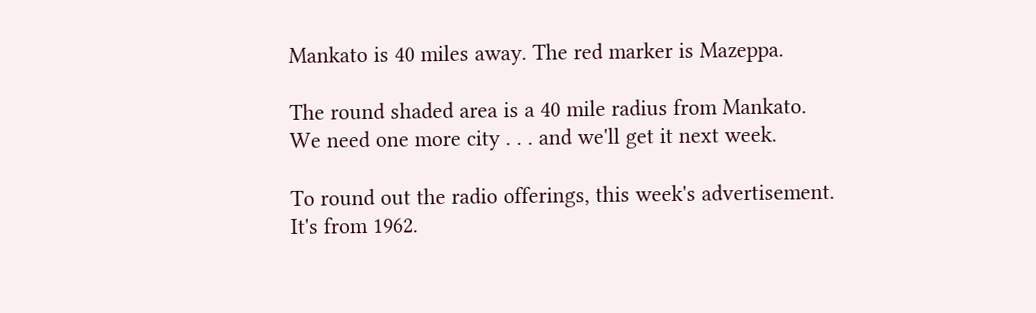Mankato is 40 miles away. The red marker is Mazeppa.

The round shaded area is a 40 mile radius from Mankato. We need one more city . . . and we'll get it next week.

To round out the radio offerings, this week's advertisement. It's from 1962.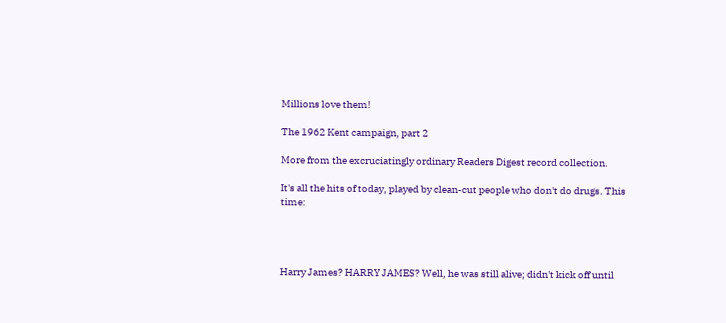Millions love them!

The 1962 Kent campaign, part 2

More from the excruciatingly ordinary Readers Digest record collection.

It's all the hits of today, played by clean-cut people who don't do drugs. This time:




Harry James? HARRY JAMES? Well, he was still alive; didn't kick off until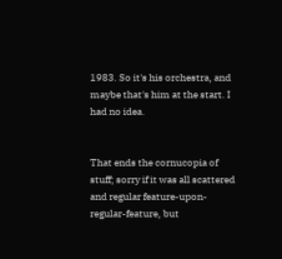1983. So it's his orchestra, and maybe that's him at the start. I had no idea.


That ends the cornucopia of stuff; sorry if it was all scattered and regular feature-upon-regular-feature, but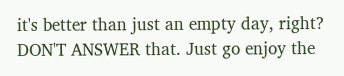it's better than just an empty day, right? DON'T ANSWER that. Just go enjoy the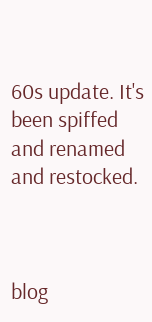60s update. It's been spiffed and renamed and restocked.



blog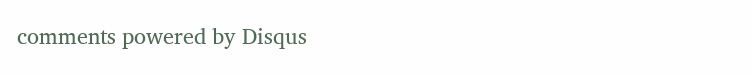comments powered by Disqus